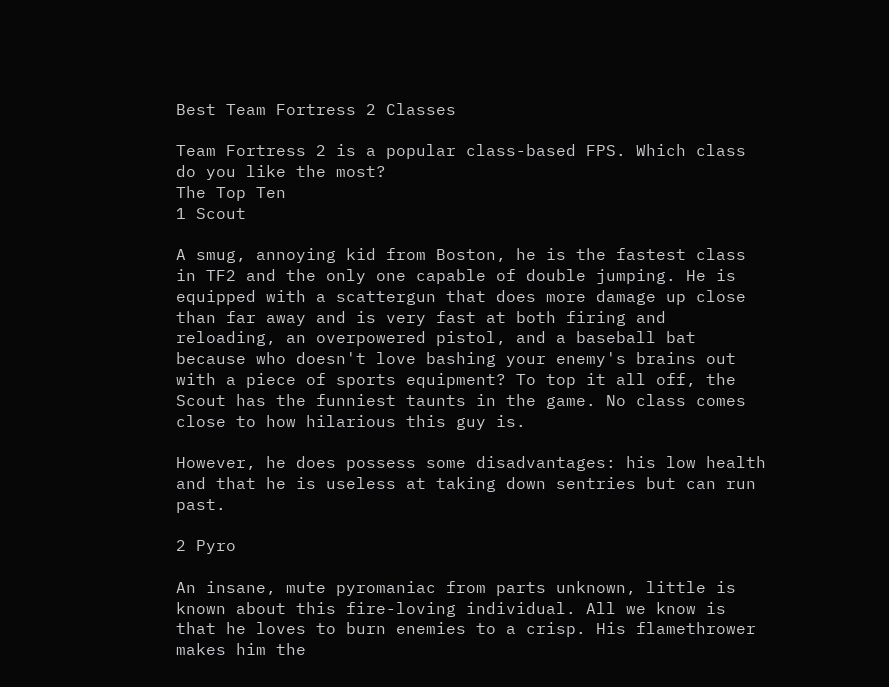Best Team Fortress 2 Classes

Team Fortress 2 is a popular class-based FPS. Which class do you like the most?
The Top Ten
1 Scout

A smug, annoying kid from Boston, he is the fastest class in TF2 and the only one capable of double jumping. He is equipped with a scattergun that does more damage up close than far away and is very fast at both firing and reloading, an overpowered pistol, and a baseball bat because who doesn't love bashing your enemy's brains out with a piece of sports equipment? To top it all off, the Scout has the funniest taunts in the game. No class comes close to how hilarious this guy is.

However, he does possess some disadvantages: his low health and that he is useless at taking down sentries but can run past.

2 Pyro

An insane, mute pyromaniac from parts unknown, little is known about this fire-loving individual. All we know is that he loves to burn enemies to a crisp. His flamethrower makes him the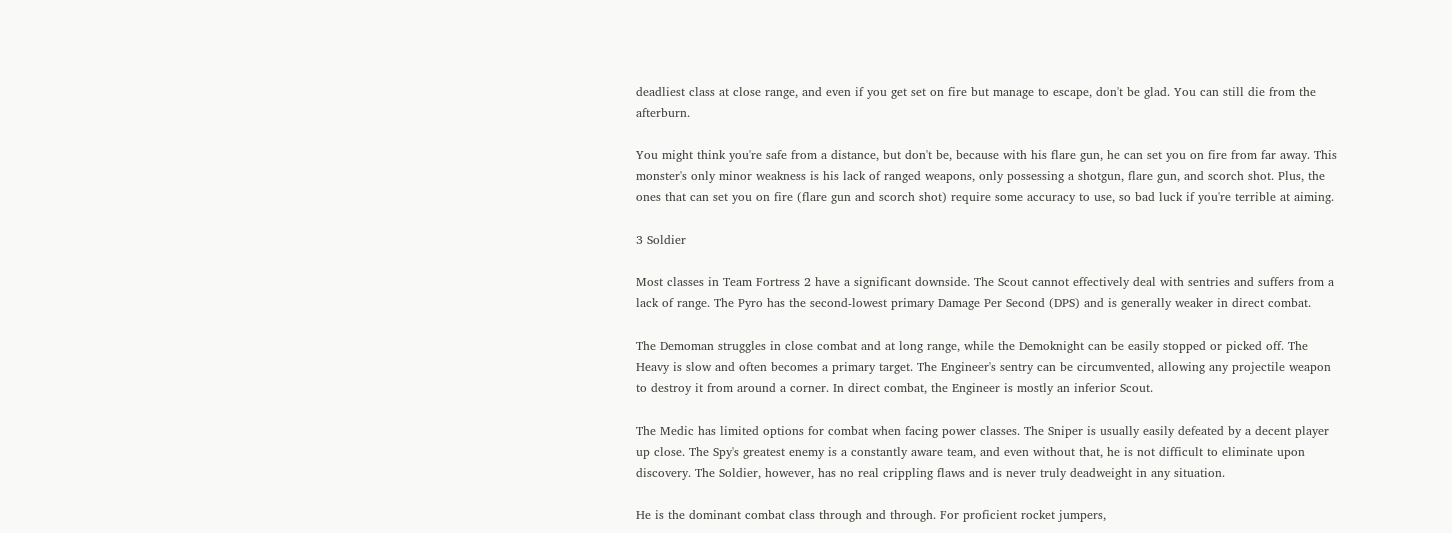deadliest class at close range, and even if you get set on fire but manage to escape, don't be glad. You can still die from the afterburn.

You might think you're safe from a distance, but don't be, because with his flare gun, he can set you on fire from far away. This monster's only minor weakness is his lack of ranged weapons, only possessing a shotgun, flare gun, and scorch shot. Plus, the ones that can set you on fire (flare gun and scorch shot) require some accuracy to use, so bad luck if you're terrible at aiming.

3 Soldier

Most classes in Team Fortress 2 have a significant downside. The Scout cannot effectively deal with sentries and suffers from a lack of range. The Pyro has the second-lowest primary Damage Per Second (DPS) and is generally weaker in direct combat.

The Demoman struggles in close combat and at long range, while the Demoknight can be easily stopped or picked off. The Heavy is slow and often becomes a primary target. The Engineer's sentry can be circumvented, allowing any projectile weapon to destroy it from around a corner. In direct combat, the Engineer is mostly an inferior Scout.

The Medic has limited options for combat when facing power classes. The Sniper is usually easily defeated by a decent player up close. The Spy's greatest enemy is a constantly aware team, and even without that, he is not difficult to eliminate upon discovery. The Soldier, however, has no real crippling flaws and is never truly deadweight in any situation.

He is the dominant combat class through and through. For proficient rocket jumpers,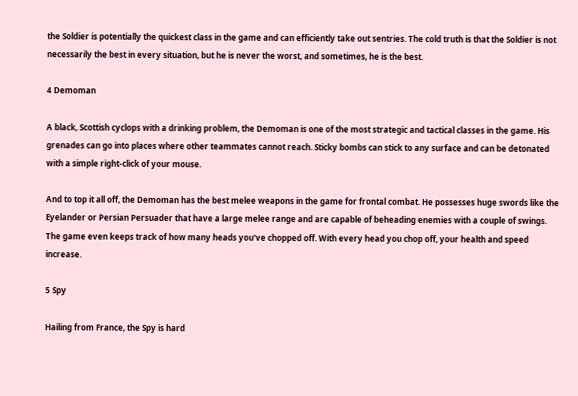the Soldier is potentially the quickest class in the game and can efficiently take out sentries. The cold truth is that the Soldier is not necessarily the best in every situation, but he is never the worst, and sometimes, he is the best.

4 Demoman

A black, Scottish cyclops with a drinking problem, the Demoman is one of the most strategic and tactical classes in the game. His grenades can go into places where other teammates cannot reach. Sticky bombs can stick to any surface and can be detonated with a simple right-click of your mouse.

And to top it all off, the Demoman has the best melee weapons in the game for frontal combat. He possesses huge swords like the Eyelander or Persian Persuader that have a large melee range and are capable of beheading enemies with a couple of swings. The game even keeps track of how many heads you've chopped off. With every head you chop off, your health and speed increase.

5 Spy

Hailing from France, the Spy is hard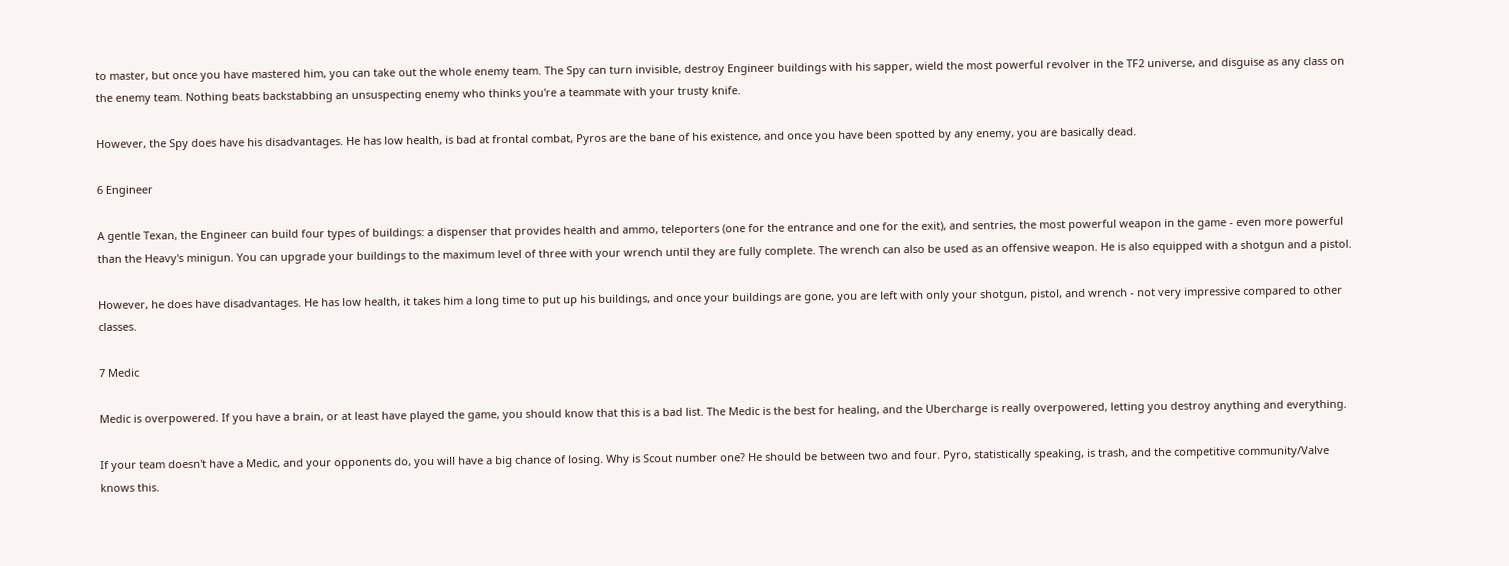to master, but once you have mastered him, you can take out the whole enemy team. The Spy can turn invisible, destroy Engineer buildings with his sapper, wield the most powerful revolver in the TF2 universe, and disguise as any class on the enemy team. Nothing beats backstabbing an unsuspecting enemy who thinks you're a teammate with your trusty knife.

However, the Spy does have his disadvantages. He has low health, is bad at frontal combat, Pyros are the bane of his existence, and once you have been spotted by any enemy, you are basically dead.

6 Engineer

A gentle Texan, the Engineer can build four types of buildings: a dispenser that provides health and ammo, teleporters (one for the entrance and one for the exit), and sentries, the most powerful weapon in the game - even more powerful than the Heavy's minigun. You can upgrade your buildings to the maximum level of three with your wrench until they are fully complete. The wrench can also be used as an offensive weapon. He is also equipped with a shotgun and a pistol.

However, he does have disadvantages. He has low health, it takes him a long time to put up his buildings, and once your buildings are gone, you are left with only your shotgun, pistol, and wrench - not very impressive compared to other classes.

7 Medic

Medic is overpowered. If you have a brain, or at least have played the game, you should know that this is a bad list. The Medic is the best for healing, and the Ubercharge is really overpowered, letting you destroy anything and everything.

If your team doesn't have a Medic, and your opponents do, you will have a big chance of losing. Why is Scout number one? He should be between two and four. Pyro, statistically speaking, is trash, and the competitive community/Valve knows this.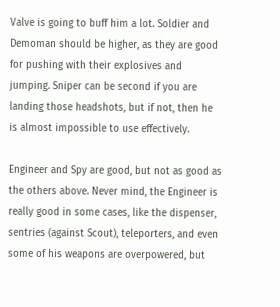Valve is going to buff him a lot. Soldier and Demoman should be higher, as they are good for pushing with their explosives and jumping. Sniper can be second if you are landing those headshots, but if not, then he is almost impossible to use effectively.

Engineer and Spy are good, but not as good as the others above. Never mind, the Engineer is really good in some cases, like the dispenser, sentries (against Scout), teleporters, and even some of his weapons are overpowered, but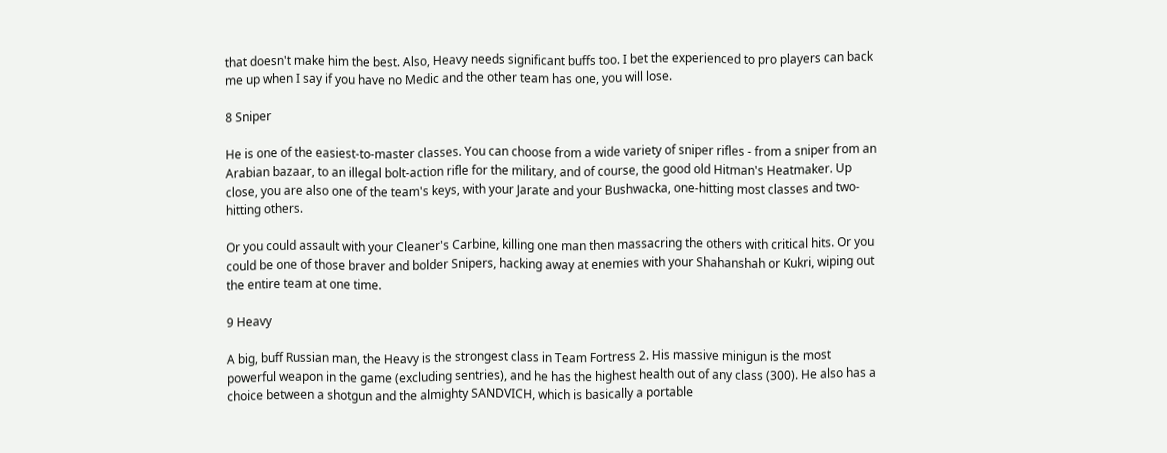that doesn't make him the best. Also, Heavy needs significant buffs too. I bet the experienced to pro players can back me up when I say if you have no Medic and the other team has one, you will lose.

8 Sniper

He is one of the easiest-to-master classes. You can choose from a wide variety of sniper rifles - from a sniper from an Arabian bazaar, to an illegal bolt-action rifle for the military, and of course, the good old Hitman's Heatmaker. Up close, you are also one of the team's keys, with your Jarate and your Bushwacka, one-hitting most classes and two-hitting others.

Or you could assault with your Cleaner's Carbine, killing one man then massacring the others with critical hits. Or you could be one of those braver and bolder Snipers, hacking away at enemies with your Shahanshah or Kukri, wiping out the entire team at one time.

9 Heavy

A big, buff Russian man, the Heavy is the strongest class in Team Fortress 2. His massive minigun is the most powerful weapon in the game (excluding sentries), and he has the highest health out of any class (300). He also has a choice between a shotgun and the almighty SANDVICH, which is basically a portable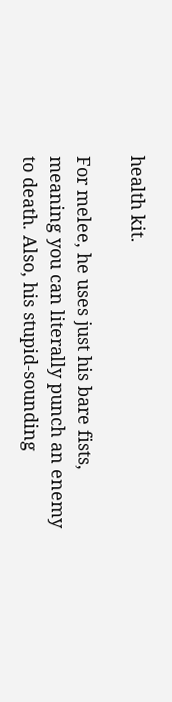health kit.

For melee, he uses just his bare fists, meaning you can literally punch an enemy to death. Also, his stupid-sounding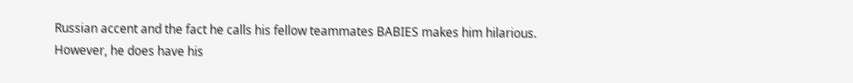Russian accent and the fact he calls his fellow teammates BABIES makes him hilarious. However, he does have his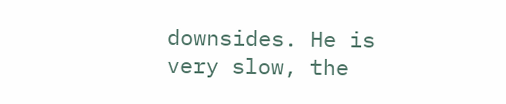downsides. He is very slow, the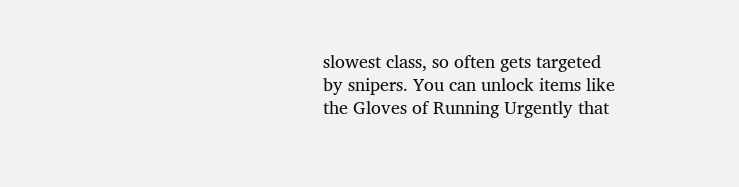slowest class, so often gets targeted by snipers. You can unlock items like the Gloves of Running Urgently that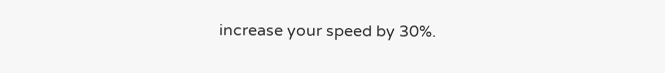increase your speed by 30%.